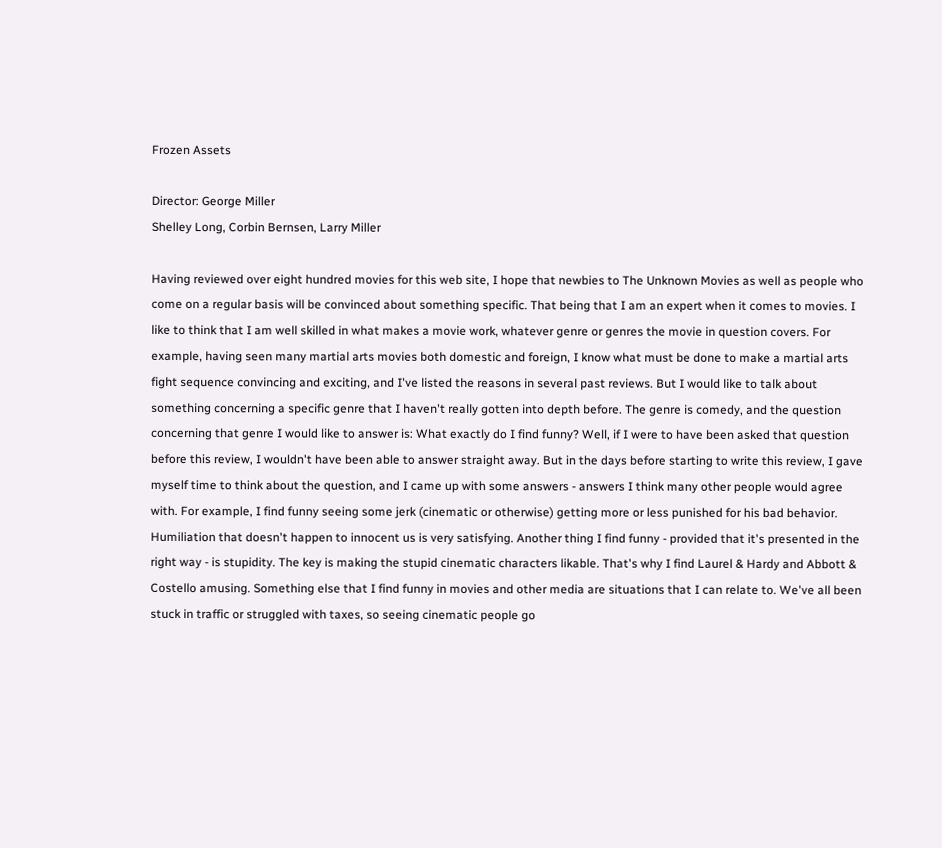Frozen Assets

Director: George Miller
Shelley Long, Corbin Bernsen, Larry Miller

Having reviewed over eight hundred movies for this web site, I hope that newbies to The Unknown Movies as well as people who come on a regular basis will be convinced about something specific. That being that I am an expert when it comes to movies. I like to think that I am well skilled in what makes a movie work, whatever genre or genres the movie in question covers. For example, having seen many martial arts movies both domestic and foreign, I know what must be done to make a martial arts fight sequence convincing and exciting, and I've listed the reasons in several past reviews. But I would like to talk about something concerning a specific genre that I haven't really gotten into depth before. The genre is comedy, and the question concerning that genre I would like to answer is: What exactly do I find funny? Well, if I were to have been asked that question before this review, I wouldn't have been able to answer straight away. But in the days before starting to write this review, I gave myself time to think about the question, and I came up with some answers - answers I think many other people would agree with. For example, I find funny seeing some jerk (cinematic or otherwise) getting more or less punished for his bad behavior. Humiliation that doesn't happen to innocent us is very satisfying. Another thing I find funny - provided that it's presented in the right way - is stupidity. The key is making the stupid cinematic characters likable. That's why I find Laurel & Hardy and Abbott & Costello amusing. Something else that I find funny in movies and other media are situations that I can relate to. We've all been stuck in traffic or struggled with taxes, so seeing cinematic people go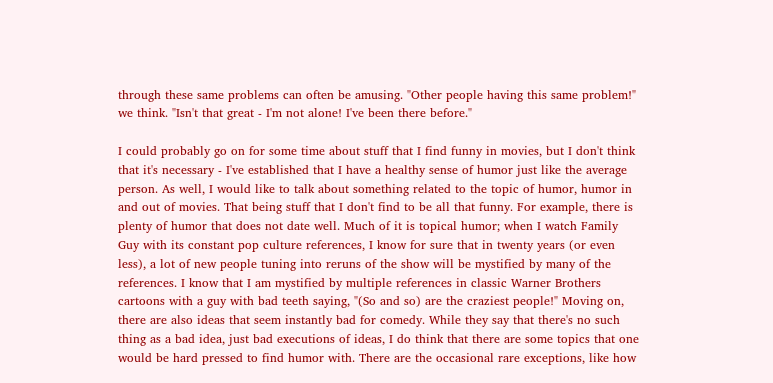through these same problems can often be amusing. "Other people having this same problem!" we think. "Isn't that great - I'm not alone! I've been there before."

I could probably go on for some time about stuff that I find funny in movies, but I don't think that it's necessary - I've established that I have a healthy sense of humor just like the average person. As well, I would like to talk about something related to the topic of humor, humor in and out of movies. That being stuff that I don't find to be all that funny. For example, there is plenty of humor that does not date well. Much of it is topical humor; when I watch Family Guy with its constant pop culture references, I know for sure that in twenty years (or even less), a lot of new people tuning into reruns of the show will be mystified by many of the references. I know that I am mystified by multiple references in classic Warner Brothers cartoons with a guy with bad teeth saying, "(So and so) are the craziest people!" Moving on, there are also ideas that seem instantly bad for comedy. While they say that there's no such thing as a bad idea, just bad executions of ideas, I do think that there are some topics that one would be hard pressed to find humor with. There are the occasional rare exceptions, like how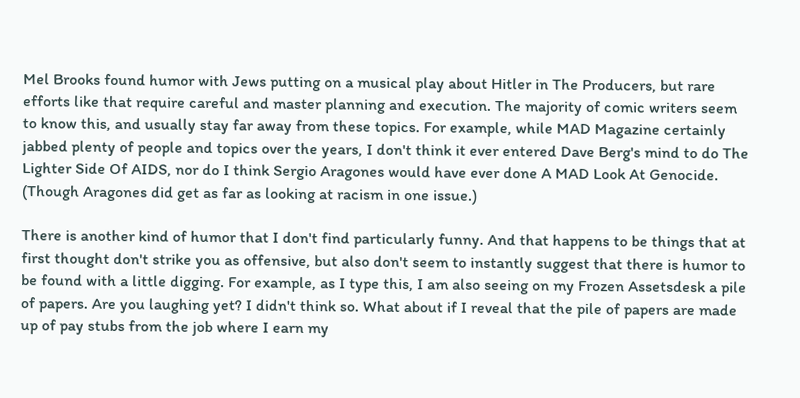Mel Brooks found humor with Jews putting on a musical play about Hitler in The Producers, but rare efforts like that require careful and master planning and execution. The majority of comic writers seem to know this, and usually stay far away from these topics. For example, while MAD Magazine certainly jabbed plenty of people and topics over the years, I don't think it ever entered Dave Berg's mind to do The Lighter Side Of AIDS, nor do I think Sergio Aragones would have ever done A MAD Look At Genocide. (Though Aragones did get as far as looking at racism in one issue.)

There is another kind of humor that I don't find particularly funny. And that happens to be things that at first thought don't strike you as offensive, but also don't seem to instantly suggest that there is humor to be found with a little digging. For example, as I type this, I am also seeing on my Frozen Assetsdesk a pile of papers. Are you laughing yet? I didn't think so. What about if I reveal that the pile of papers are made up of pay stubs from the job where I earn my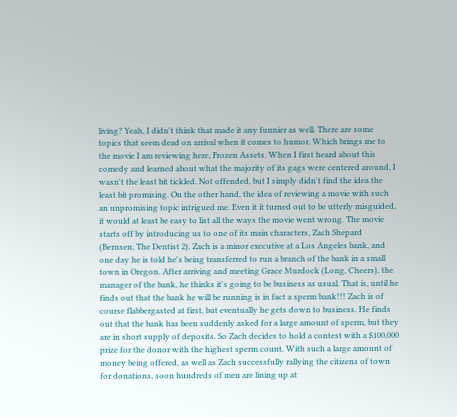living? Yeah, I didn't think that made it any funnier as well. There are some topics that seem dead on arrival when it comes to humor. Which brings me to the movie I am reviewing here, Frozen Assets. When I first heard about this comedy and learned about what the majority of its gags were centered around, I wasn't the least bit tickled. Not offended, but I simply didn't find the idea the least bit promising. On the other hand, the idea of reviewing a movie with such an unpromising topic intrigued me. Even it it turned out to be utterly misguided, it would at least be easy to list all the ways the movie went wrong. The movie starts off by introducing us to one of its main characters, Zach Shepard (Bernsen, The Dentist 2). Zach is a minor executive at a Los Angeles bank, and one day he is told he's being transferred to run a branch of the bank in a small town in Oregon. After arriving and meeting Grace Murdock (Long, Cheers), the manager of the bank, he thinks it's going to be business as usual. That is, until he finds out that the bank he will be running is in fact a sperm bank!!! Zach is of course flabbergasted at first, but eventually he gets down to business. He finds out that the bank has been suddenly asked for a large amount of sperm, but they are in short supply of deposits. So Zach decides to hold a contest with a $100,000 prize for the donor with the highest sperm count. With such a large amount of money being offered, as well as Zach successfully rallying the citizens of town for donations, soon hundreds of men are lining up at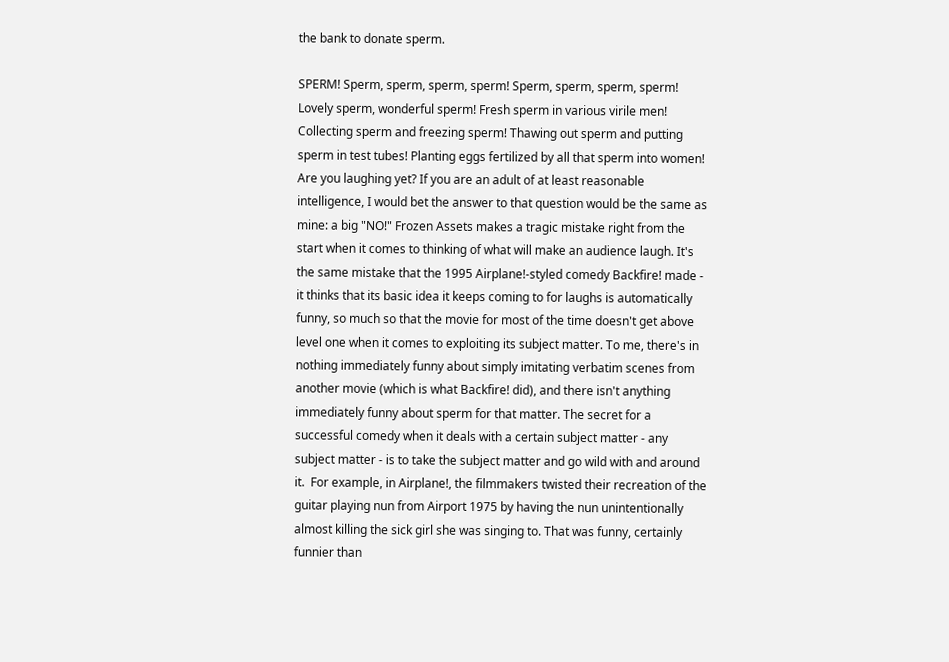the bank to donate sperm.

SPERM! Sperm, sperm, sperm, sperm! Sperm, sperm, sperm, sperm! Lovely sperm, wonderful sperm! Fresh sperm in various virile men! Collecting sperm and freezing sperm! Thawing out sperm and putting sperm in test tubes! Planting eggs fertilized by all that sperm into women! Are you laughing yet? If you are an adult of at least reasonable intelligence, I would bet the answer to that question would be the same as mine: a big "NO!" Frozen Assets makes a tragic mistake right from the start when it comes to thinking of what will make an audience laugh. It's the same mistake that the 1995 Airplane!-styled comedy Backfire! made - it thinks that its basic idea it keeps coming to for laughs is automatically funny, so much so that the movie for most of the time doesn't get above level one when it comes to exploiting its subject matter. To me, there's in nothing immediately funny about simply imitating verbatim scenes from another movie (which is what Backfire! did), and there isn't anything immediately funny about sperm for that matter. The secret for a successful comedy when it deals with a certain subject matter - any subject matter - is to take the subject matter and go wild with and around it.  For example, in Airplane!, the filmmakers twisted their recreation of the guitar playing nun from Airport 1975 by having the nun unintentionally almost killing the sick girl she was singing to. That was funny, certainly funnier than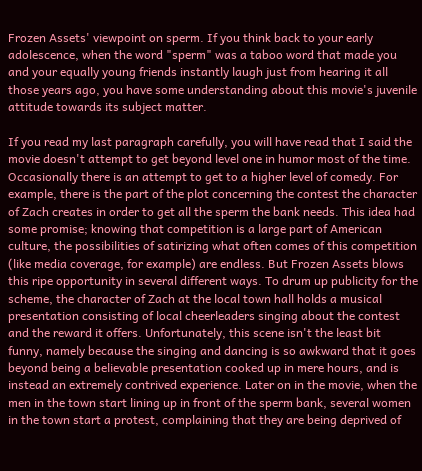Frozen Assets' viewpoint on sperm. If you think back to your early adolescence, when the word "sperm" was a taboo word that made you and your equally young friends instantly laugh just from hearing it all those years ago, you have some understanding about this movie's juvenile attitude towards its subject matter.

If you read my last paragraph carefully, you will have read that I said the movie doesn't attempt to get beyond level one in humor most of the time. Occasionally there is an attempt to get to a higher level of comedy. For example, there is the part of the plot concerning the contest the character of Zach creates in order to get all the sperm the bank needs. This idea had some promise; knowing that competition is a large part of American culture, the possibilities of satirizing what often comes of this competition (like media coverage, for example) are endless. But Frozen Assets blows this ripe opportunity in several different ways. To drum up publicity for the scheme, the character of Zach at the local town hall holds a musical presentation consisting of local cheerleaders singing about the contest and the reward it offers. Unfortunately, this scene isn't the least bit funny, namely because the singing and dancing is so awkward that it goes beyond being a believable presentation cooked up in mere hours, and is instead an extremely contrived experience. Later on in the movie, when the men in the town start lining up in front of the sperm bank, several women in the town start a protest, complaining that they are being deprived of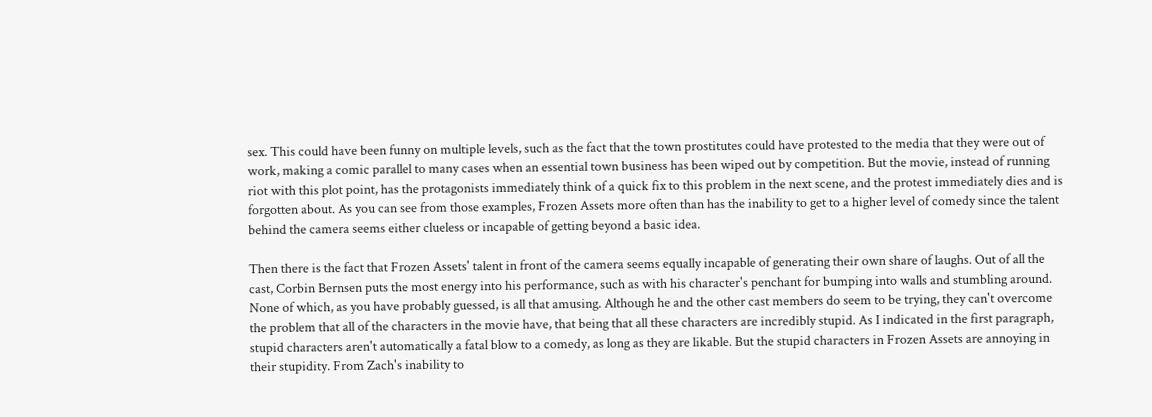sex. This could have been funny on multiple levels, such as the fact that the town prostitutes could have protested to the media that they were out of work, making a comic parallel to many cases when an essential town business has been wiped out by competition. But the movie, instead of running riot with this plot point, has the protagonists immediately think of a quick fix to this problem in the next scene, and the protest immediately dies and is forgotten about. As you can see from those examples, Frozen Assets more often than has the inability to get to a higher level of comedy since the talent behind the camera seems either clueless or incapable of getting beyond a basic idea.

Then there is the fact that Frozen Assets' talent in front of the camera seems equally incapable of generating their own share of laughs. Out of all the cast, Corbin Bernsen puts the most energy into his performance, such as with his character's penchant for bumping into walls and stumbling around. None of which, as you have probably guessed, is all that amusing. Although he and the other cast members do seem to be trying, they can't overcome the problem that all of the characters in the movie have, that being that all these characters are incredibly stupid. As I indicated in the first paragraph, stupid characters aren't automatically a fatal blow to a comedy, as long as they are likable. But the stupid characters in Frozen Assets are annoying in their stupidity. From Zach's inability to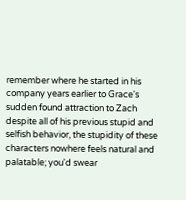remember where he started in his company years earlier to Grace's sudden found attraction to Zach despite all of his previous stupid and selfish behavior, the stupidity of these characters nowhere feels natural and palatable; you'd swear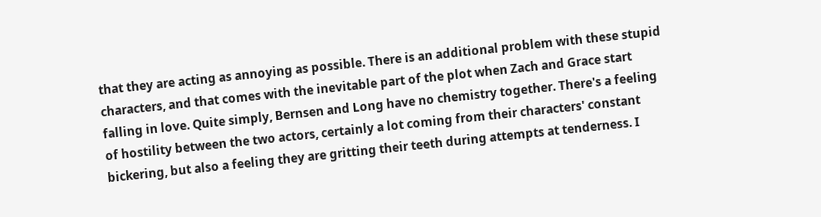that they are acting as annoying as possible. There is an additional problem with these stupid characters, and that comes with the inevitable part of the plot when Zach and Grace start falling in love. Quite simply, Bernsen and Long have no chemistry together. There's a feeling of hostility between the two actors, certainly a lot coming from their characters' constant bickering, but also a feeling they are gritting their teeth during attempts at tenderness. I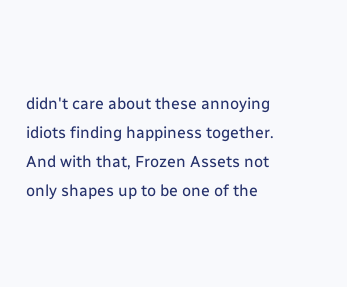didn't care about these annoying idiots finding happiness together. And with that, Frozen Assets not only shapes up to be one of the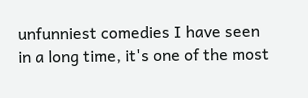unfunniest comedies I have seen in a long time, it's one of the most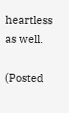heartless as well.

(Posted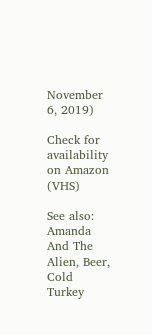November 6, 2019)

Check for availability on Amazon (VHS)

See also: Amanda And The Alien, Beer, Cold Turkey